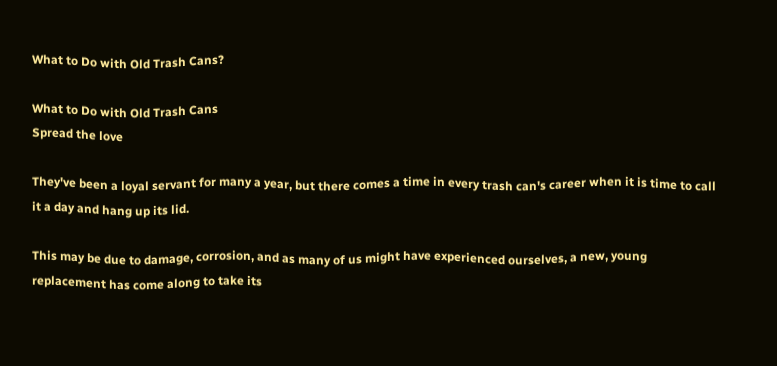What to Do with Old Trash Cans?

What to Do with Old Trash Cans
Spread the love

They've been a loyal servant for many a year, but there comes a time in every trash can's career when it is time to call it a day and hang up its lid.

This may be due to damage, corrosion, and as many of us might have experienced ourselves, a new, young replacement has come along to take its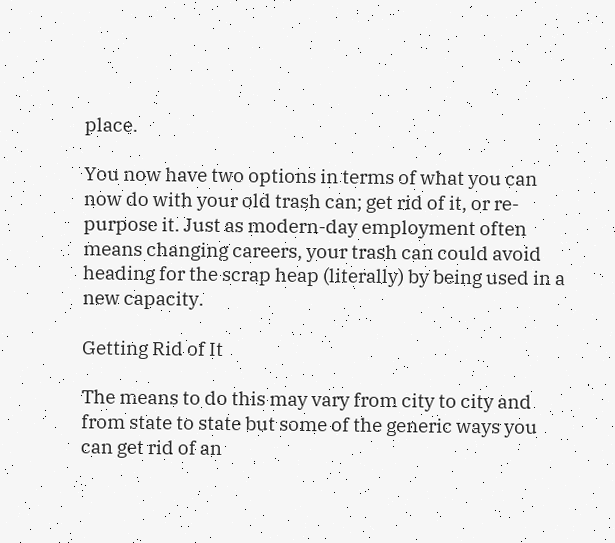place.

You now have two options in terms of what you can now do with your old trash can; get rid of it, or re-purpose it. Just as modern-day employment often means changing careers, your trash can could avoid heading for the scrap heap (literally) by being used in a new capacity.

Getting Rid of It

The means to do this may vary from city to city and from state to state but some of the generic ways you can get rid of an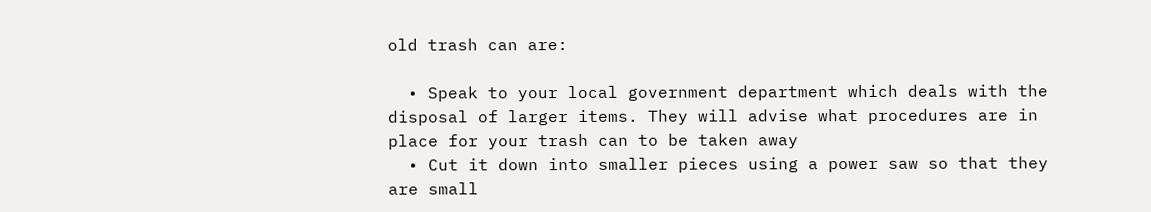old trash can are:

  • Speak to your local government department which deals with the disposal of larger items. They will advise what procedures are in place for your trash can to be taken away
  • Cut it down into smaller pieces using a power saw so that they are small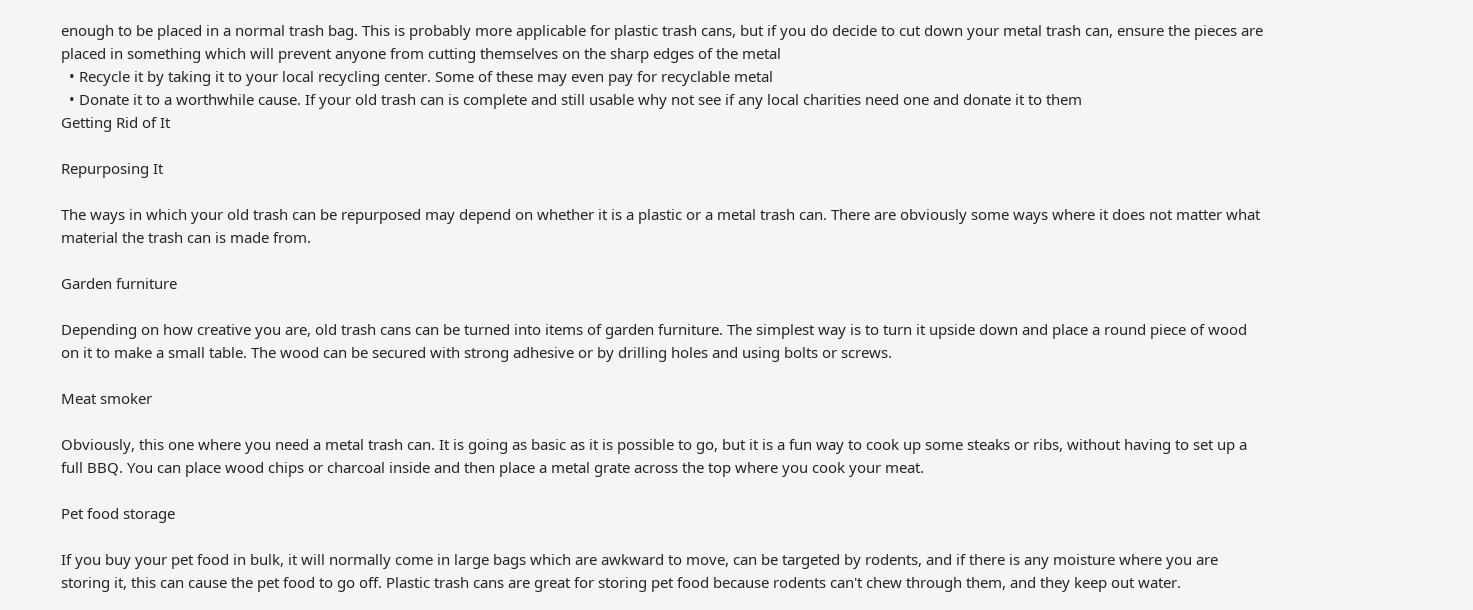enough to be placed in a normal trash bag. This is probably more applicable for plastic trash cans, but if you do decide to cut down your metal trash can, ensure the pieces are placed in something which will prevent anyone from cutting themselves on the sharp edges of the metal
  • Recycle it by taking it to your local recycling center. Some of these may even pay for recyclable metal
  • Donate it to a worthwhile cause. If your old trash can is complete and still usable why not see if any local charities need one and donate it to them
Getting Rid of It

Repurposing It

The ways in which your old trash can be repurposed may depend on whether it is a plastic or a metal trash can. There are obviously some ways where it does not matter what material the trash can is made from.

Garden furniture

Depending on how creative you are, old trash cans can be turned into items of garden furniture. The simplest way is to turn it upside down and place a round piece of wood on it to make a small table. The wood can be secured with strong adhesive or by drilling holes and using bolts or screws.

Meat smoker

Obviously, this one where you need a metal trash can. It is going as basic as it is possible to go, but it is a fun way to cook up some steaks or ribs, without having to set up a full BBQ. You can place wood chips or charcoal inside and then place a metal grate across the top where you cook your meat.

Pet food storage

If you buy your pet food in bulk, it will normally come in large bags which are awkward to move, can be targeted by rodents, and if there is any moisture where you are storing it, this can cause the pet food to go off. Plastic trash cans are great for storing pet food because rodents can't chew through them, and they keep out water.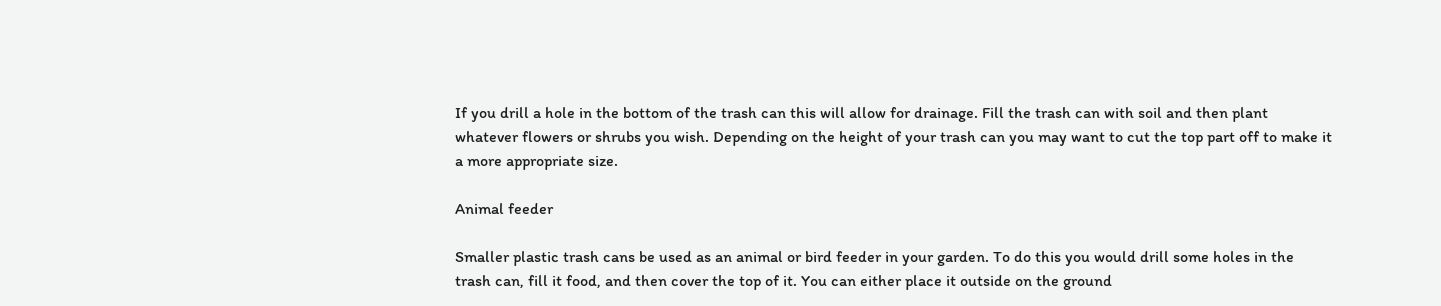If you drill a hole in the bottom of the trash can this will allow for drainage. Fill the trash can with soil and then plant whatever flowers or shrubs you wish. Depending on the height of your trash can you may want to cut the top part off to make it a more appropriate size.

Animal feeder

Smaller plastic trash cans be used as an animal or bird feeder in your garden. To do this you would drill some holes in the trash can, fill it food, and then cover the top of it. You can either place it outside on the ground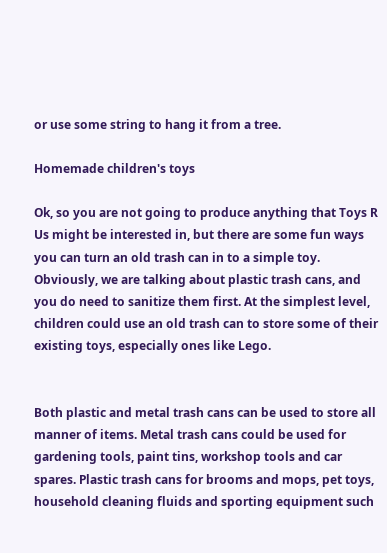or use some string to hang it from a tree.

Homemade children's toys

Ok, so you are not going to produce anything that Toys R Us might be interested in, but there are some fun ways you can turn an old trash can in to a simple toy. Obviously, we are talking about plastic trash cans, and you do need to sanitize them first. At the simplest level, children could use an old trash can to store some of their existing toys, especially ones like Lego.


Both plastic and metal trash cans can be used to store all manner of items. Metal trash cans could be used for gardening tools, paint tins, workshop tools and car spares. Plastic trash cans for brooms and mops, pet toys, household cleaning fluids and sporting equipment such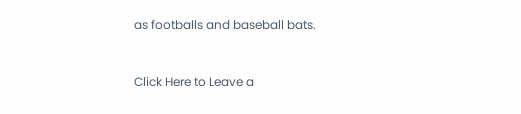as footballs and baseball bats.


Click Here to Leave a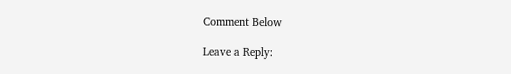Comment Below

Leave a Reply: